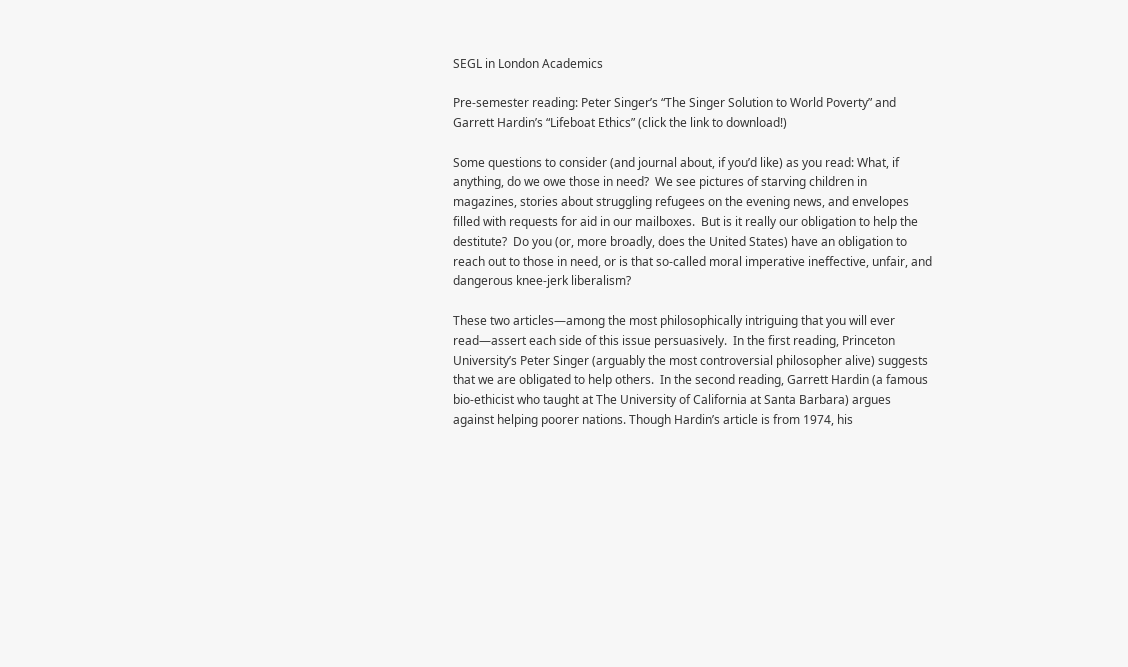SEGL in London Academics

Pre-semester reading: Peter Singer’s “The Singer Solution to World Poverty” and Garrett Hardin’s “Lifeboat Ethics” (click the link to download!)

Some questions to consider (and journal about, if you’d like) as you read: What, if anything, do we owe those in need?  We see pictures of starving children in magazines, stories about struggling refugees on the evening news, and envelopes filled with requests for aid in our mailboxes.  But is it really our obligation to help the destitute?  Do you (or, more broadly, does the United States) have an obligation to reach out to those in need, or is that so-called moral imperative ineffective, unfair, and dangerous knee-jerk liberalism?

These two articles—among the most philosophically intriguing that you will ever read—assert each side of this issue persuasively.  In the first reading, Princeton University’s Peter Singer (arguably the most controversial philosopher alive) suggests that we are obligated to help others.  In the second reading, Garrett Hardin (a famous bio-ethicist who taught at The University of California at Santa Barbara) argues against helping poorer nations. Though Hardin’s article is from 1974, his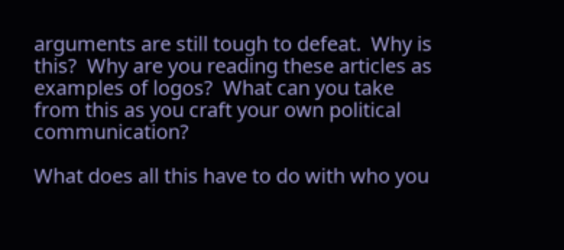arguments are still tough to defeat.  Why is this?  Why are you reading these articles as examples of logos?  What can you take from this as you craft your own political communication?

What does all this have to do with who you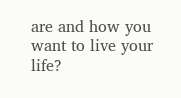are and how you want to live your life?